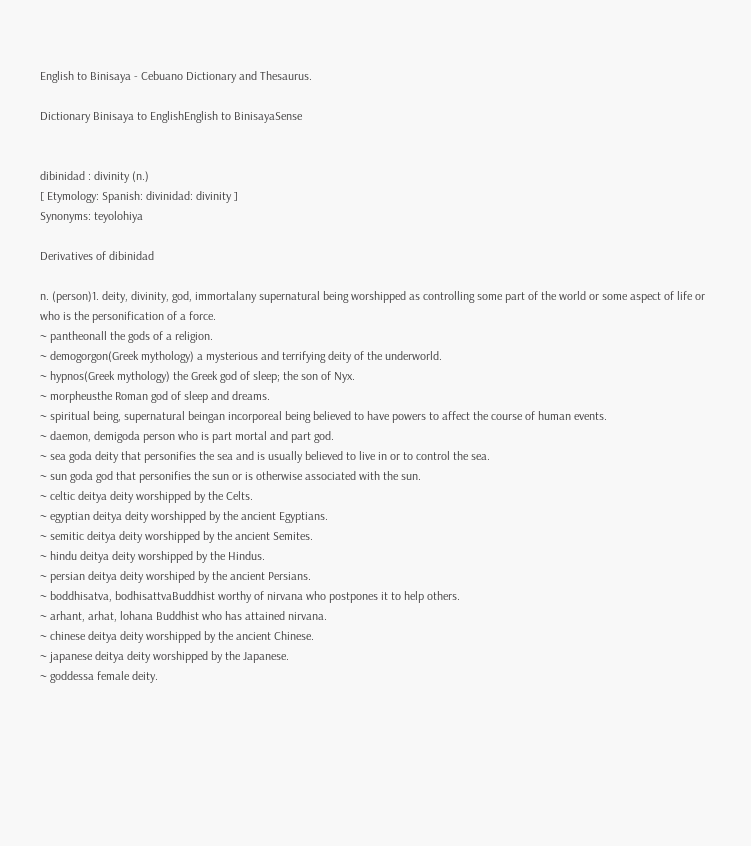English to Binisaya - Cebuano Dictionary and Thesaurus.

Dictionary Binisaya to EnglishEnglish to BinisayaSense


dibinidad : divinity (n.)
[ Etymology: Spanish: divinidad: divinity ]
Synonyms: teyolohiya

Derivatives of dibinidad

n. (person)1. deity, divinity, god, immortalany supernatural being worshipped as controlling some part of the world or some aspect of life or who is the personification of a force.
~ pantheonall the gods of a religion.
~ demogorgon(Greek mythology) a mysterious and terrifying deity of the underworld.
~ hypnos(Greek mythology) the Greek god of sleep; the son of Nyx.
~ morpheusthe Roman god of sleep and dreams.
~ spiritual being, supernatural beingan incorporeal being believed to have powers to affect the course of human events.
~ daemon, demigoda person who is part mortal and part god.
~ sea goda deity that personifies the sea and is usually believed to live in or to control the sea.
~ sun goda god that personifies the sun or is otherwise associated with the sun.
~ celtic deitya deity worshipped by the Celts.
~ egyptian deitya deity worshipped by the ancient Egyptians.
~ semitic deitya deity worshipped by the ancient Semites.
~ hindu deitya deity worshipped by the Hindus.
~ persian deitya deity worshiped by the ancient Persians.
~ boddhisatva, bodhisattvaBuddhist worthy of nirvana who postpones it to help others.
~ arhant, arhat, lohana Buddhist who has attained nirvana.
~ chinese deitya deity worshipped by the ancient Chinese.
~ japanese deitya deity worshipped by the Japanese.
~ goddessa female deity.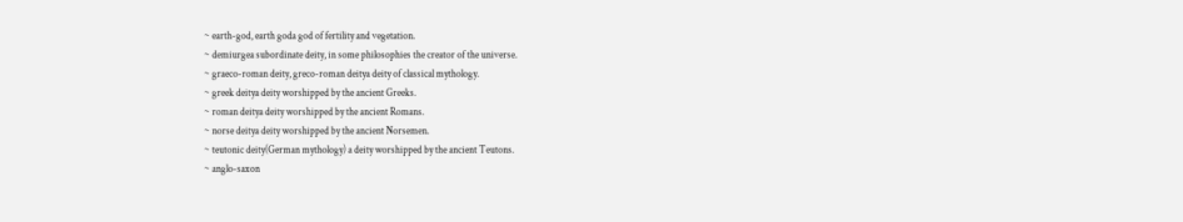~ earth-god, earth goda god of fertility and vegetation.
~ demiurgea subordinate deity, in some philosophies the creator of the universe.
~ graeco-roman deity, greco-roman deitya deity of classical mythology.
~ greek deitya deity worshipped by the ancient Greeks.
~ roman deitya deity worshipped by the ancient Romans.
~ norse deitya deity worshipped by the ancient Norsemen.
~ teutonic deity(German mythology) a deity worshipped by the ancient Teutons.
~ anglo-saxon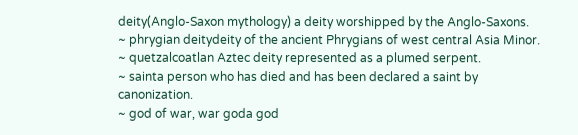deity(Anglo-Saxon mythology) a deity worshipped by the Anglo-Saxons.
~ phrygian deitydeity of the ancient Phrygians of west central Asia Minor.
~ quetzalcoatlan Aztec deity represented as a plumed serpent.
~ sainta person who has died and has been declared a saint by canonization.
~ god of war, war goda god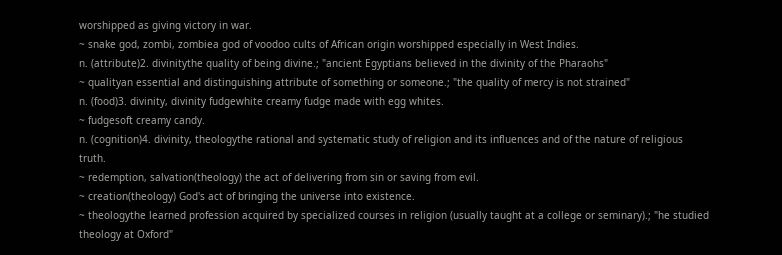worshipped as giving victory in war.
~ snake god, zombi, zombiea god of voodoo cults of African origin worshipped especially in West Indies.
n. (attribute)2. divinitythe quality of being divine.; "ancient Egyptians believed in the divinity of the Pharaohs"
~ qualityan essential and distinguishing attribute of something or someone.; "the quality of mercy is not strained"
n. (food)3. divinity, divinity fudgewhite creamy fudge made with egg whites.
~ fudgesoft creamy candy.
n. (cognition)4. divinity, theologythe rational and systematic study of religion and its influences and of the nature of religious truth.
~ redemption, salvation(theology) the act of delivering from sin or saving from evil.
~ creation(theology) God's act of bringing the universe into existence.
~ theologythe learned profession acquired by specialized courses in religion (usually taught at a college or seminary).; "he studied theology at Oxford"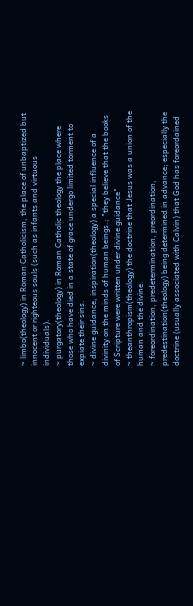~ limbo(theology) in Roman Catholicism, the place of unbaptized but innocent or righteous souls (such as infants and virtuous individuals).
~ purgatory(theology) in Roman Catholic theology the place where those who have died in a state of grace undergo limited torment to expiate their sins.
~ divine guidance, inspiration(theology) a special influence of a divinity on the minds of human beings.; "they believe that the books of Scripture were written under divine guidance"
~ theanthropism(theology) the doctrine that Jesus was a union of the human and the divine.
~ foreordination, predetermination, preordination, predestination(theology) being determined in advance; especially the doctrine (usually associated with Calvin) that God has foreordained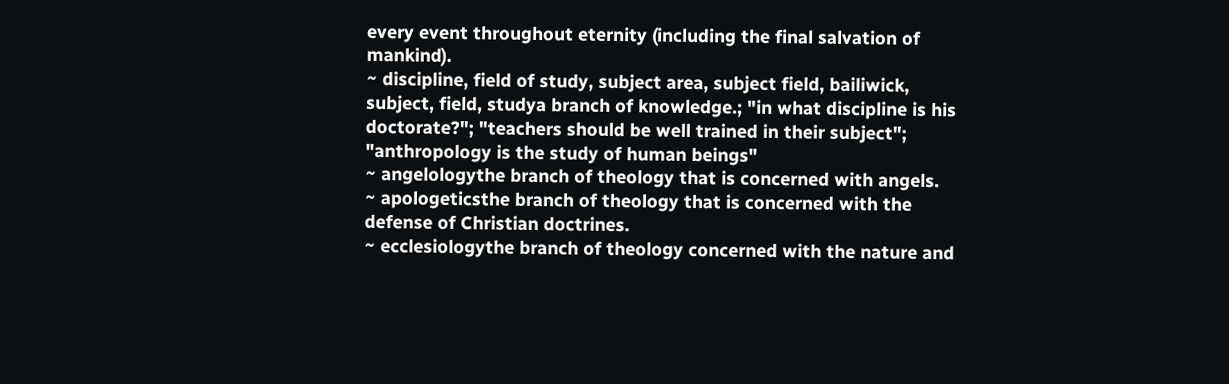every event throughout eternity (including the final salvation of mankind).
~ discipline, field of study, subject area, subject field, bailiwick, subject, field, studya branch of knowledge.; "in what discipline is his doctorate?"; "teachers should be well trained in their subject"; "anthropology is the study of human beings"
~ angelologythe branch of theology that is concerned with angels.
~ apologeticsthe branch of theology that is concerned with the defense of Christian doctrines.
~ ecclesiologythe branch of theology concerned with the nature and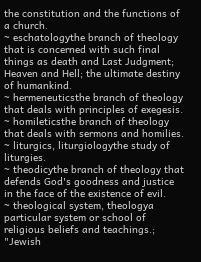the constitution and the functions of a church.
~ eschatologythe branch of theology that is concerned with such final things as death and Last Judgment; Heaven and Hell; the ultimate destiny of humankind.
~ hermeneuticsthe branch of theology that deals with principles of exegesis.
~ homileticsthe branch of theology that deals with sermons and homilies.
~ liturgics, liturgiologythe study of liturgies.
~ theodicythe branch of theology that defends God's goodness and justice in the face of the existence of evil.
~ theological system, theologya particular system or school of religious beliefs and teachings.; "Jewish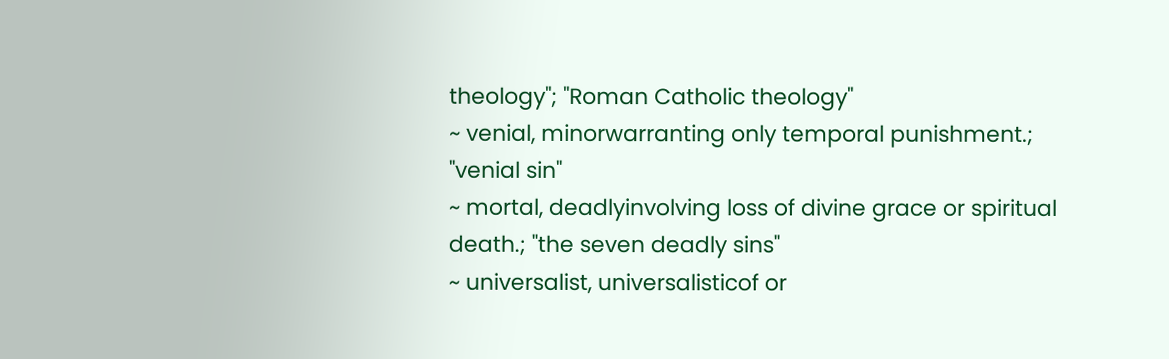theology"; "Roman Catholic theology"
~ venial, minorwarranting only temporal punishment.; "venial sin"
~ mortal, deadlyinvolving loss of divine grace or spiritual death.; "the seven deadly sins"
~ universalist, universalisticof or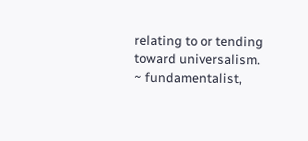relating to or tending toward universalism.
~ fundamentalist,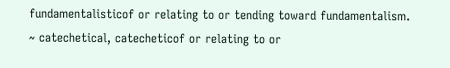fundamentalisticof or relating to or tending toward fundamentalism.
~ catechetical, catecheticof or relating to or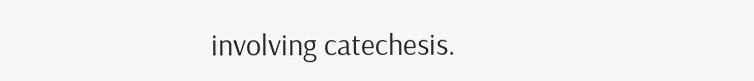involving catechesis.